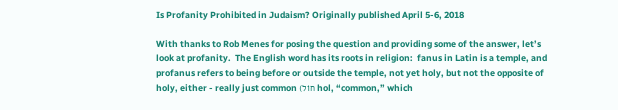Is Profanity Prohibited in Judaism? Originally published April 5-6, 2018

With thanks to Rob Menes for posing the question and providing some of the answer, let’s look at profanity.  The English word has its roots in religion:  fanus in Latin is a temple, and profanus refers to being before or outside the temple, not yet holy, but not the opposite of holy, either - really just common (חוֹל hol, “common,” which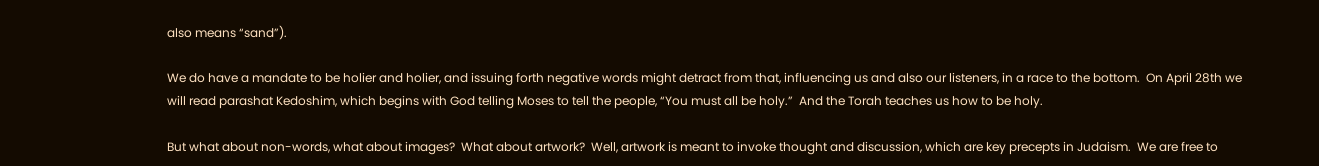also means “sand”).

We do have a mandate to be holier and holier, and issuing forth negative words might detract from that, influencing us and also our listeners, in a race to the bottom.  On April 28th we will read parashat Kedoshim, which begins with God telling Moses to tell the people, “You must all be holy.”  And the Torah teaches us how to be holy.

But what about non-words, what about images?  What about artwork?  Well, artwork is meant to invoke thought and discussion, which are key precepts in Judaism.  We are free to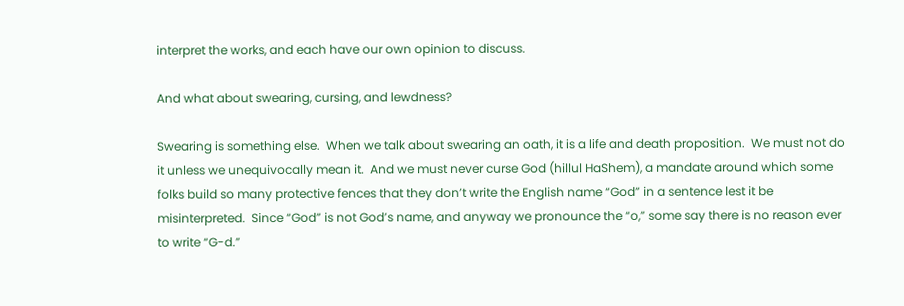interpret the works, and each have our own opinion to discuss.

And what about swearing, cursing, and lewdness?

Swearing is something else.  When we talk about swearing an oath, it is a life and death proposition.  We must not do it unless we unequivocally mean it.  And we must never curse God (hillul HaShem), a mandate around which some folks build so many protective fences that they don’t write the English name “God” in a sentence lest it be misinterpreted.  Since “God” is not God’s name, and anyway we pronounce the “o,” some say there is no reason ever to write “G-d.”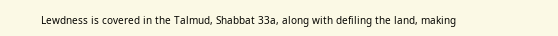Lewdness is covered in the Talmud, Shabbat 33a, along with defiling the land, making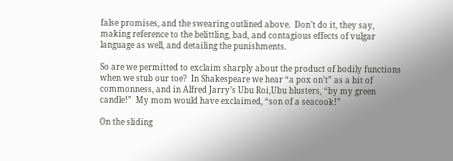false promises, and the swearing outlined above.  Don’t do it, they say, making reference to the belittling, bad, and contagious effects of vulgar language as well, and detailing the punishments.

So are we permitted to exclaim sharply about the product of bodily functions when we stub our toe?  In Shakespeare we hear “a pox on’t” as a bit of commonness, and in Alfred Jarry’s Ubu Roi,Ubu blusters, “by my green candle!”  My mom would have exclaimed, “son of a seacook!”

On the sliding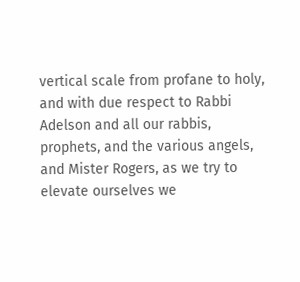vertical scale from profane to holy, and with due respect to Rabbi Adelson and all our rabbis, prophets, and the various angels, and Mister Rogers, as we try to elevate ourselves we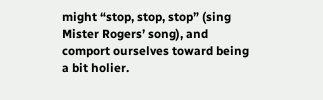might “stop, stop, stop” (sing Mister Rogers’ song), and comport ourselves toward being a bit holier.